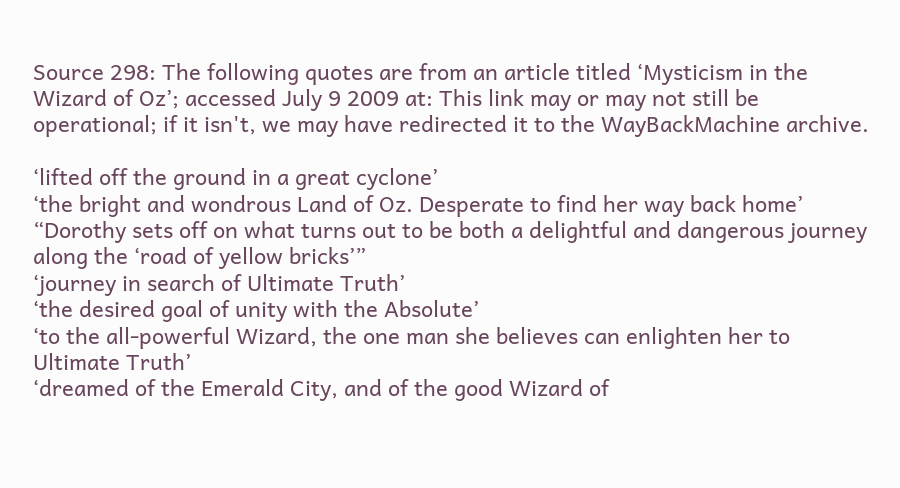Source 298: The following quotes are from an article titled ‘Mysticism in the Wizard of Oz’; accessed July 9 2009 at: This link may or may not still be operational; if it isn't, we may have redirected it to the WayBackMachine archive.

‘lifted off the ground in a great cyclone’
‘the bright and wondrous Land of Oz. Desperate to find her way back home’
“Dorothy sets off on what turns out to be both a delightful and dangerous journey along the ‘road of yellow bricks’”
‘journey in search of Ultimate Truth’
‘the desired goal of unity with the Absolute’
‘to the all-powerful Wizard, the one man she believes can enlighten her to Ultimate Truth’
‘dreamed of the Emerald City, and of the good Wizard of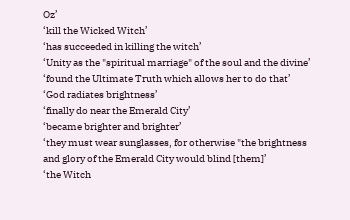Oz’
‘kill the Wicked Witch’
‘has succeeded in killing the witch’
‘Unity as the "spiritual marriage" of the soul and the divine’
‘found the Ultimate Truth which allows her to do that’
‘God radiates brightness’
‘finally do near the Emerald City’
‘became brighter and brighter’
‘they must wear sunglasses, for otherwise "the brightness and glory of the Emerald City would blind [them]’
‘the Witch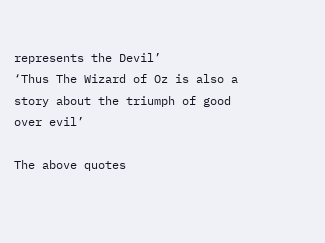represents the Devil’
‘Thus The Wizard of Oz is also a story about the triumph of good over evil’

The above quotes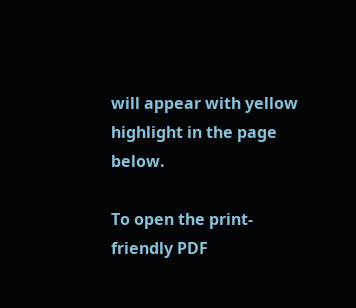will appear with yellow highlight in the page below.

To open the print-friendly PDF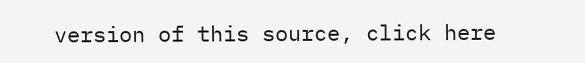version of this source, click here